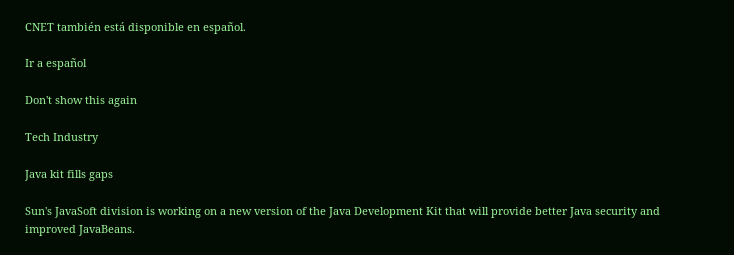CNET también está disponible en español.

Ir a español

Don't show this again

Tech Industry

Java kit fills gaps

Sun's JavaSoft division is working on a new version of the Java Development Kit that will provide better Java security and improved JavaBeans.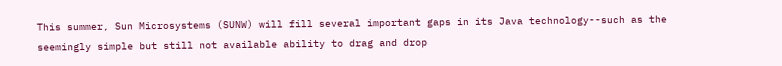This summer, Sun Microsystems (SUNW) will fill several important gaps in its Java technology--such as the seemingly simple but still not available ability to drag and drop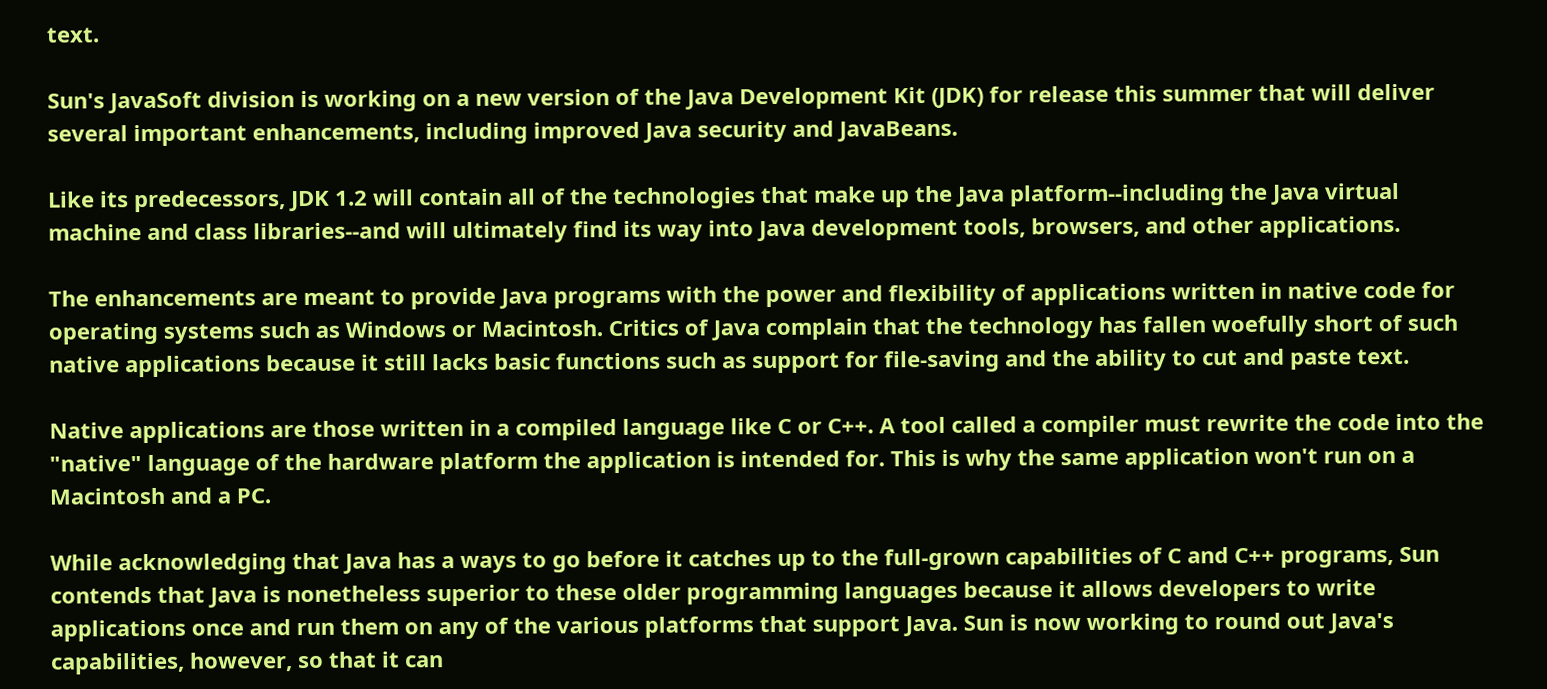text.

Sun's JavaSoft division is working on a new version of the Java Development Kit (JDK) for release this summer that will deliver several important enhancements, including improved Java security and JavaBeans.

Like its predecessors, JDK 1.2 will contain all of the technologies that make up the Java platform--including the Java virtual machine and class libraries--and will ultimately find its way into Java development tools, browsers, and other applications.

The enhancements are meant to provide Java programs with the power and flexibility of applications written in native code for operating systems such as Windows or Macintosh. Critics of Java complain that the technology has fallen woefully short of such native applications because it still lacks basic functions such as support for file-saving and the ability to cut and paste text.

Native applications are those written in a compiled language like C or C++. A tool called a compiler must rewrite the code into the "native" language of the hardware platform the application is intended for. This is why the same application won't run on a Macintosh and a PC.

While acknowledging that Java has a ways to go before it catches up to the full-grown capabilities of C and C++ programs, Sun contends that Java is nonetheless superior to these older programming languages because it allows developers to write applications once and run them on any of the various platforms that support Java. Sun is now working to round out Java's capabilities, however, so that it can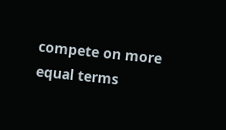compete on more equal terms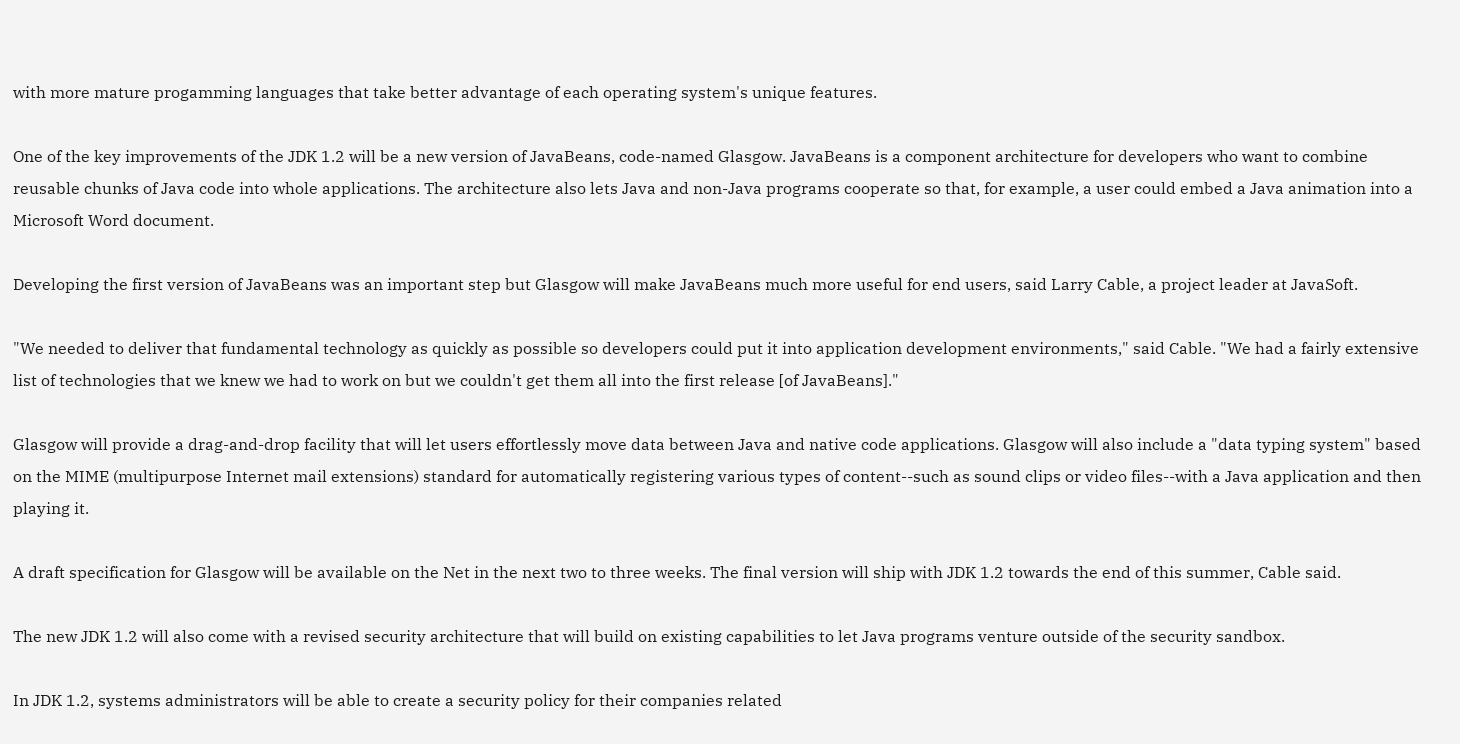with more mature progamming languages that take better advantage of each operating system's unique features.

One of the key improvements of the JDK 1.2 will be a new version of JavaBeans, code-named Glasgow. JavaBeans is a component architecture for developers who want to combine reusable chunks of Java code into whole applications. The architecture also lets Java and non-Java programs cooperate so that, for example, a user could embed a Java animation into a Microsoft Word document.

Developing the first version of JavaBeans was an important step but Glasgow will make JavaBeans much more useful for end users, said Larry Cable, a project leader at JavaSoft.

"We needed to deliver that fundamental technology as quickly as possible so developers could put it into application development environments," said Cable. "We had a fairly extensive list of technologies that we knew we had to work on but we couldn't get them all into the first release [of JavaBeans]."

Glasgow will provide a drag-and-drop facility that will let users effortlessly move data between Java and native code applications. Glasgow will also include a "data typing system" based on the MIME (multipurpose Internet mail extensions) standard for automatically registering various types of content--such as sound clips or video files--with a Java application and then playing it.

A draft specification for Glasgow will be available on the Net in the next two to three weeks. The final version will ship with JDK 1.2 towards the end of this summer, Cable said.

The new JDK 1.2 will also come with a revised security architecture that will build on existing capabilities to let Java programs venture outside of the security sandbox.

In JDK 1.2, systems administrators will be able to create a security policy for their companies related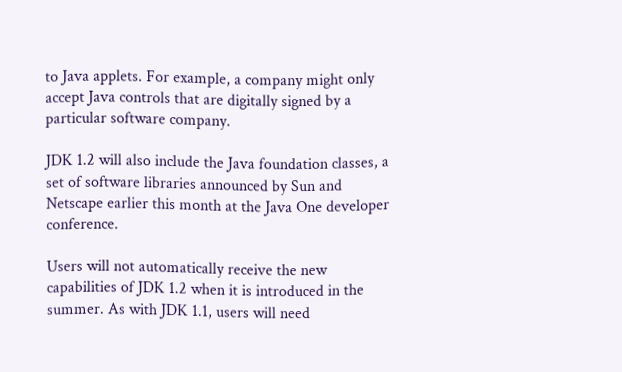to Java applets. For example, a company might only accept Java controls that are digitally signed by a particular software company.

JDK 1.2 will also include the Java foundation classes, a set of software libraries announced by Sun and Netscape earlier this month at the Java One developer conference.

Users will not automatically receive the new capabilities of JDK 1.2 when it is introduced in the summer. As with JDK 1.1, users will need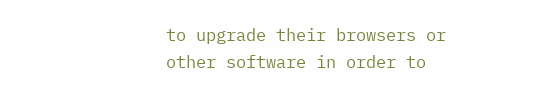to upgrade their browsers or other software in order to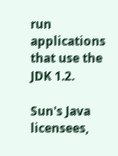run applications that use the JDK 1.2.

Sun's Java licensees,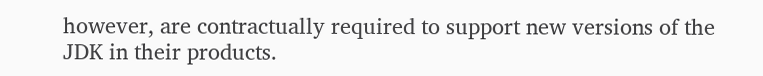however, are contractually required to support new versions of the JDK in their products.